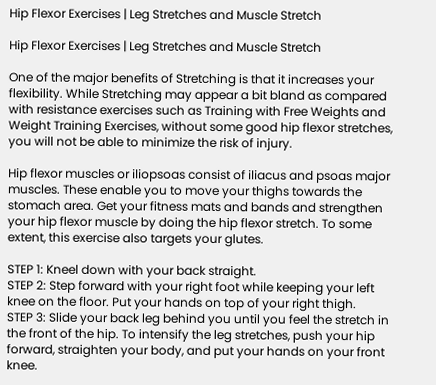Hip Flexor Exercises | Leg Stretches and Muscle Stretch

Hip Flexor Exercises | Leg Stretches and Muscle Stretch

One of the major benefits of Stretching is that it increases your flexibility. While Stretching may appear a bit bland as compared with resistance exercises such as Training with Free Weights and Weight Training Exercises, without some good hip flexor stretches, you will not be able to minimize the risk of injury.

Hip flexor muscles or iliopsoas consist of iliacus and psoas major muscles. These enable you to move your thighs towards the stomach area. Get your fitness mats and bands and strengthen your hip flexor muscle by doing the hip flexor stretch. To some extent, this exercise also targets your glutes.

STEP 1: Kneel down with your back straight.
STEP 2: Step forward with your right foot while keeping your left knee on the floor. Put your hands on top of your right thigh.
STEP 3: Slide your back leg behind you until you feel the stretch in the front of the hip. To intensify the leg stretches, push your hip forward, straighten your body, and put your hands on your front knee.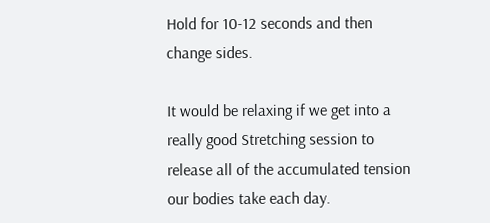Hold for 10-12 seconds and then change sides.

It would be relaxing if we get into a really good Stretching session to release all of the accumulated tension our bodies take each day.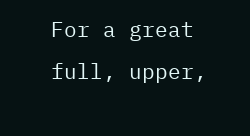For a great full, upper,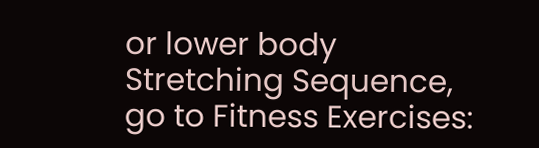or lower body Stretching Sequence, go to Fitness Exercises: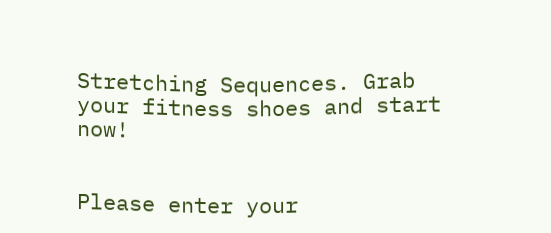Stretching Sequences. Grab your fitness shoes and start now!


Please enter your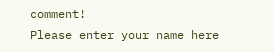comment!
Please enter your name here